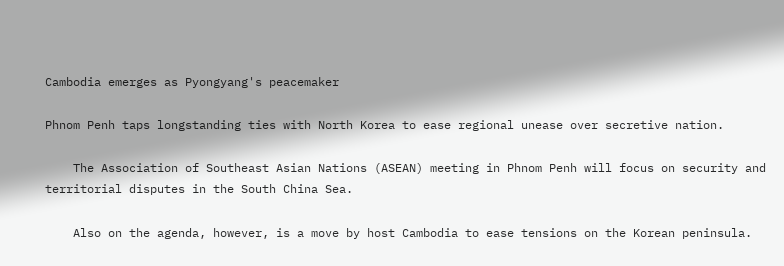Cambodia emerges as Pyongyang's peacemaker

Phnom Penh taps longstanding ties with North Korea to ease regional unease over secretive nation.

    The Association of Southeast Asian Nations (ASEAN) meeting in Phnom Penh will focus on security and territorial disputes in the South China Sea.

    Also on the agenda, however, is a move by host Cambodia to ease tensions on the Korean peninsula.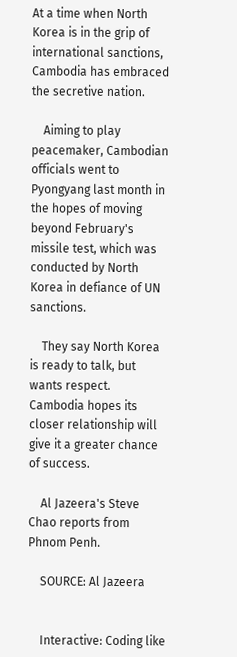At a time when North Korea is in the grip of international sanctions, Cambodia has embraced the secretive nation.

    Aiming to play peacemaker, Cambodian officials went to Pyongyang last month in the hopes of moving beyond February's missile test, which was conducted by North Korea in defiance of UN sanctions.

    They say North Korea is ready to talk, but wants respect. Cambodia hopes its closer relationship will give it a greater chance of success.

    Al Jazeera's Steve Chao reports from Phnom Penh.

    SOURCE: Al Jazeera


    Interactive: Coding like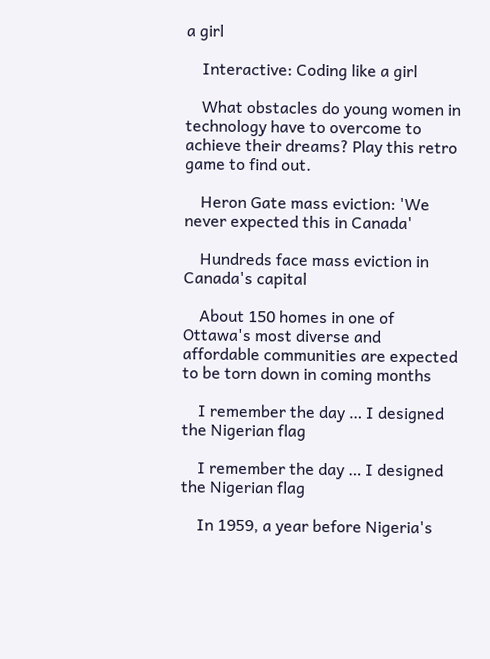a girl

    Interactive: Coding like a girl

    What obstacles do young women in technology have to overcome to achieve their dreams? Play this retro game to find out.

    Heron Gate mass eviction: 'We never expected this in Canada'

    Hundreds face mass eviction in Canada's capital

    About 150 homes in one of Ottawa's most diverse and affordable communities are expected to be torn down in coming months

    I remember the day … I designed the Nigerian flag

    I remember the day … I designed the Nigerian flag

    In 1959, a year before Nigeria's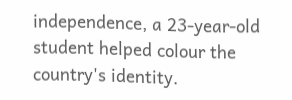independence, a 23-year-old student helped colour the country's identity.